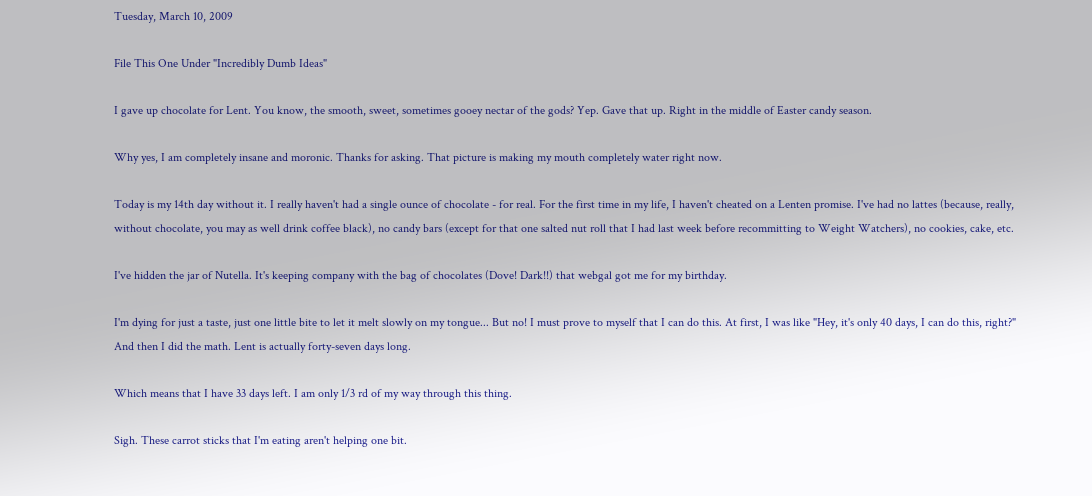Tuesday, March 10, 2009

File This One Under "Incredibly Dumb Ideas"

I gave up chocolate for Lent. You know, the smooth, sweet, sometimes gooey nectar of the gods? Yep. Gave that up. Right in the middle of Easter candy season.

Why yes, I am completely insane and moronic. Thanks for asking. That picture is making my mouth completely water right now.

Today is my 14th day without it. I really haven't had a single ounce of chocolate - for real. For the first time in my life, I haven't cheated on a Lenten promise. I've had no lattes (because, really, without chocolate, you may as well drink coffee black), no candy bars (except for that one salted nut roll that I had last week before recommitting to Weight Watchers), no cookies, cake, etc.

I've hidden the jar of Nutella. It's keeping company with the bag of chocolates (Dove! Dark!!) that webgal got me for my birthday.

I'm dying for just a taste, just one little bite to let it melt slowly on my tongue... But no! I must prove to myself that I can do this. At first, I was like "Hey, it's only 40 days, I can do this, right?" And then I did the math. Lent is actually forty-seven days long.

Which means that I have 33 days left. I am only 1/3 rd of my way through this thing.

Sigh. These carrot sticks that I'm eating aren't helping one bit.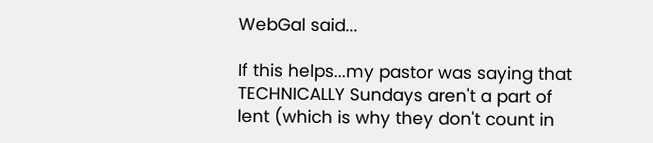WebGal said...

If this helps...my pastor was saying that TECHNICALLY Sundays aren't a part of lent (which is why they don't count in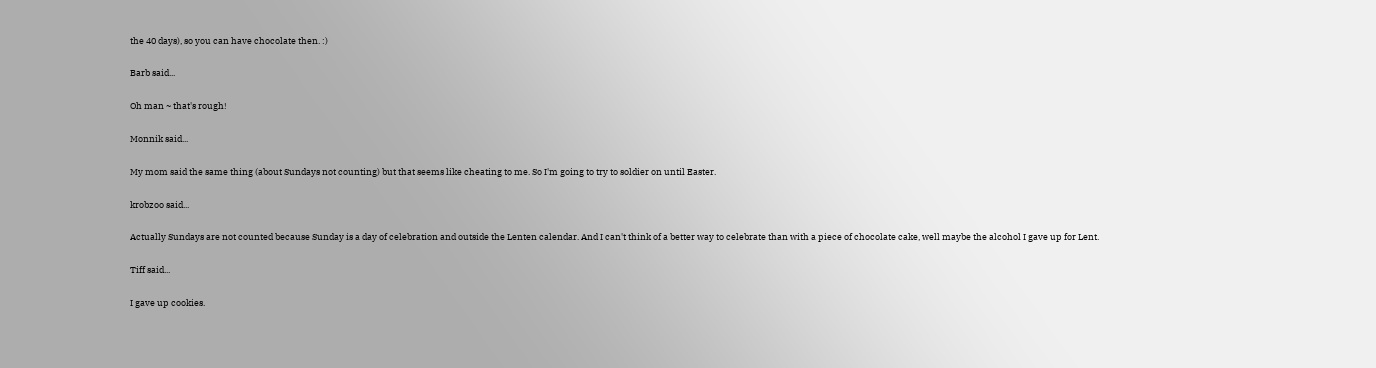the 40 days), so you can have chocolate then. :)

Barb said...

Oh man ~ that's rough!

Monnik said...

My mom said the same thing (about Sundays not counting) but that seems like cheating to me. So I'm going to try to soldier on until Easter.

krobzoo said...

Actually Sundays are not counted because Sunday is a day of celebration and outside the Lenten calendar. And I can't think of a better way to celebrate than with a piece of chocolate cake, well maybe the alcohol I gave up for Lent.

Tiff said...

I gave up cookies.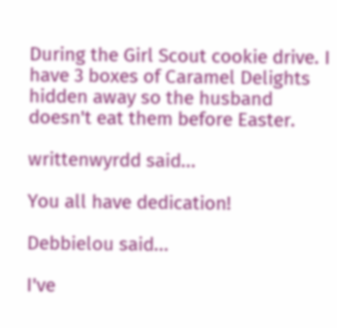During the Girl Scout cookie drive. I have 3 boxes of Caramel Delights hidden away so the husband doesn't eat them before Easter.

writtenwyrdd said...

You all have dedication!

Debbielou said...

I've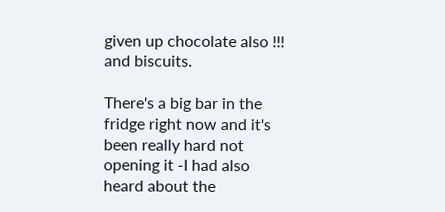given up chocolate also !!! and biscuits.

There's a big bar in the fridge right now and it's been really hard not opening it -I had also heard about the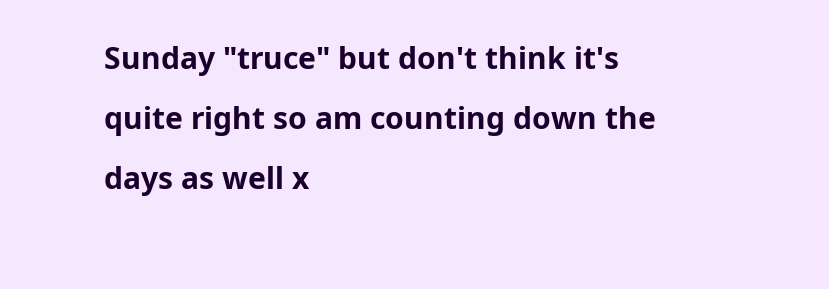Sunday "truce" but don't think it's quite right so am counting down the days as well x